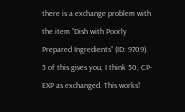there is a exchange problem with the item “Dish with Poorly Prepared Ingredients” (ID: 9709).
5 of this gives you, I think 50, CP-EXP as exchanged. This works!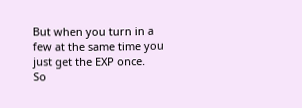But when you turn in a few at the same time you just get the EXP once.
So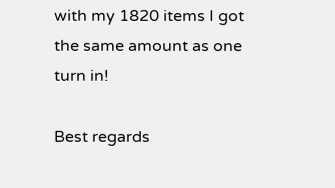with my 1820 items I got the same amount as one turn in!

Best regards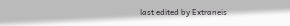last edited by Extraneis